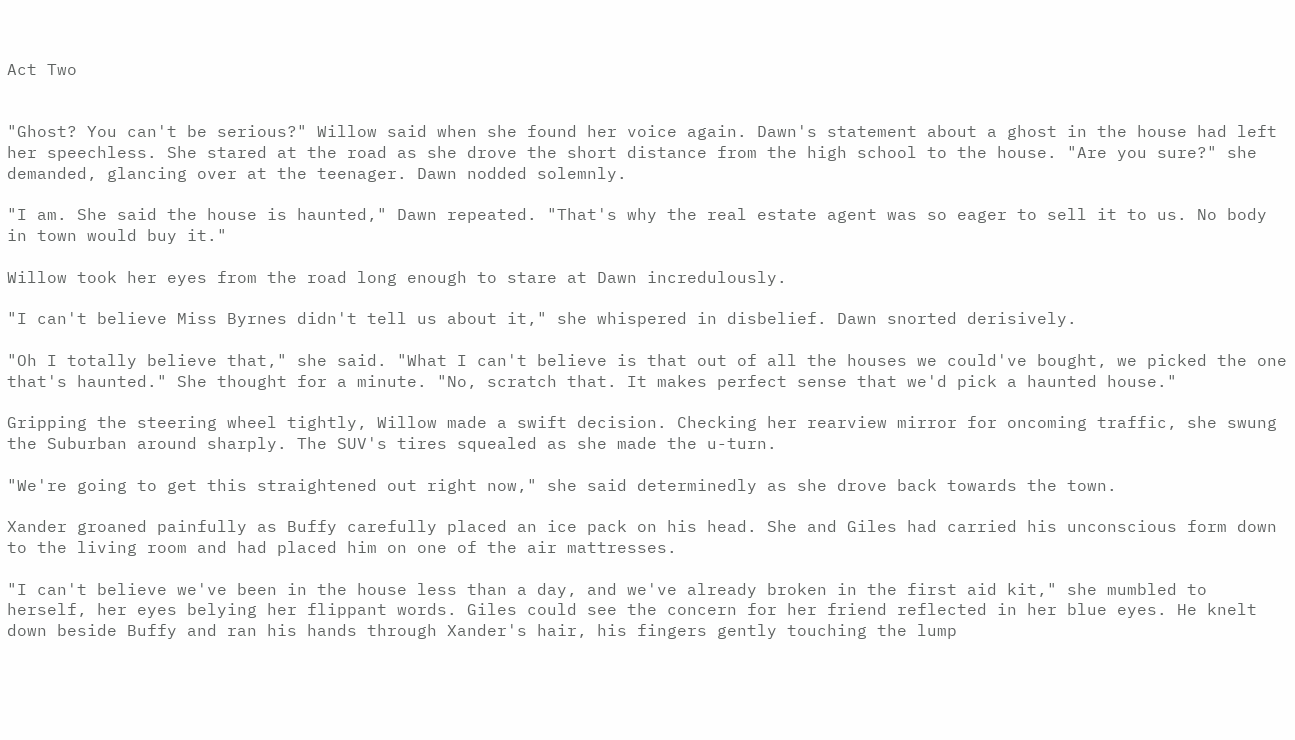Act Two


"Ghost? You can't be serious?" Willow said when she found her voice again. Dawn's statement about a ghost in the house had left her speechless. She stared at the road as she drove the short distance from the high school to the house. "Are you sure?" she demanded, glancing over at the teenager. Dawn nodded solemnly.

"I am. She said the house is haunted," Dawn repeated. "That's why the real estate agent was so eager to sell it to us. No body in town would buy it."

Willow took her eyes from the road long enough to stare at Dawn incredulously.

"I can't believe Miss Byrnes didn't tell us about it," she whispered in disbelief. Dawn snorted derisively.

"Oh I totally believe that," she said. "What I can't believe is that out of all the houses we could've bought, we picked the one that's haunted." She thought for a minute. "No, scratch that. It makes perfect sense that we'd pick a haunted house."

Gripping the steering wheel tightly, Willow made a swift decision. Checking her rearview mirror for oncoming traffic, she swung the Suburban around sharply. The SUV's tires squealed as she made the u-turn.

"We're going to get this straightened out right now," she said determinedly as she drove back towards the town.

Xander groaned painfully as Buffy carefully placed an ice pack on his head. She and Giles had carried his unconscious form down to the living room and had placed him on one of the air mattresses.

"I can't believe we've been in the house less than a day, and we've already broken in the first aid kit," she mumbled to herself, her eyes belying her flippant words. Giles could see the concern for her friend reflected in her blue eyes. He knelt down beside Buffy and ran his hands through Xander's hair, his fingers gently touching the lump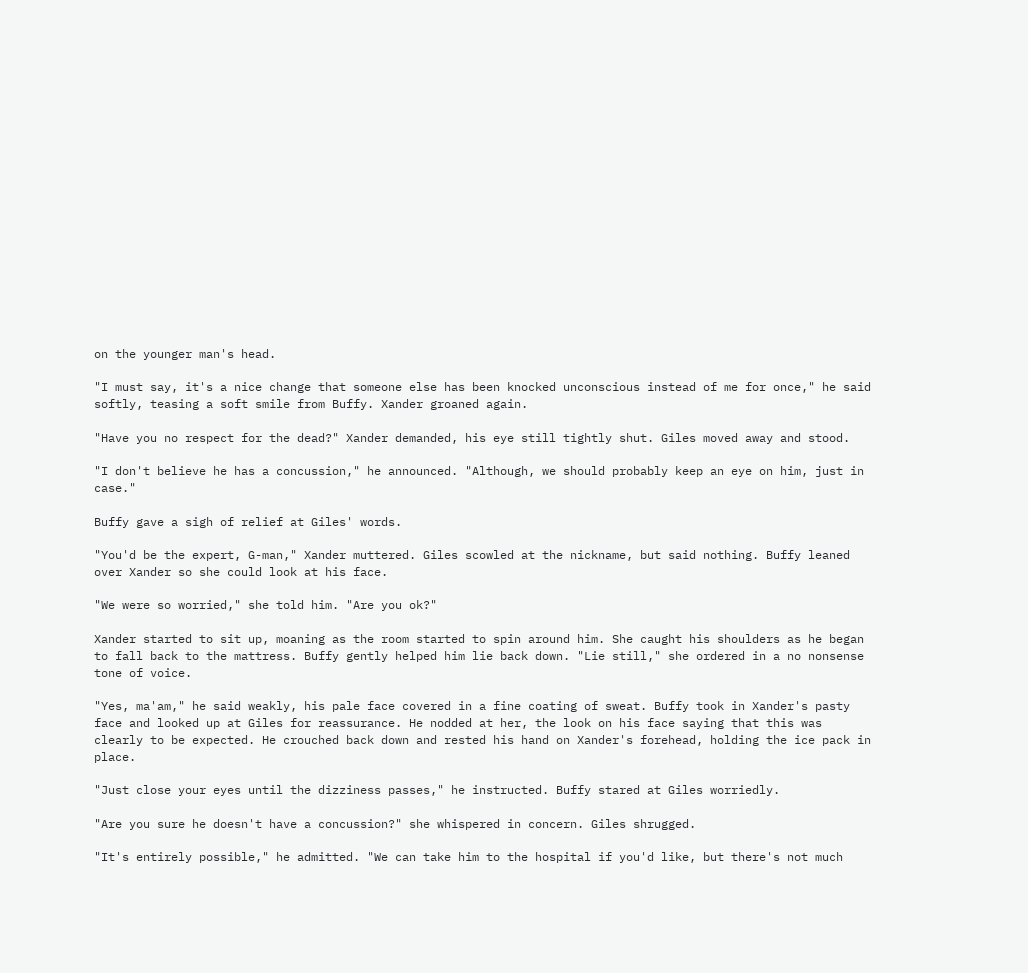on the younger man's head.

"I must say, it's a nice change that someone else has been knocked unconscious instead of me for once," he said softly, teasing a soft smile from Buffy. Xander groaned again.

"Have you no respect for the dead?" Xander demanded, his eye still tightly shut. Giles moved away and stood.

"I don't believe he has a concussion," he announced. "Although, we should probably keep an eye on him, just in case."

Buffy gave a sigh of relief at Giles' words.

"You'd be the expert, G-man," Xander muttered. Giles scowled at the nickname, but said nothing. Buffy leaned over Xander so she could look at his face.

"We were so worried," she told him. "Are you ok?"

Xander started to sit up, moaning as the room started to spin around him. She caught his shoulders as he began to fall back to the mattress. Buffy gently helped him lie back down. "Lie still," she ordered in a no nonsense tone of voice.

"Yes, ma'am," he said weakly, his pale face covered in a fine coating of sweat. Buffy took in Xander's pasty face and looked up at Giles for reassurance. He nodded at her, the look on his face saying that this was clearly to be expected. He crouched back down and rested his hand on Xander's forehead, holding the ice pack in place.

"Just close your eyes until the dizziness passes," he instructed. Buffy stared at Giles worriedly.

"Are you sure he doesn't have a concussion?" she whispered in concern. Giles shrugged.

"It's entirely possible," he admitted. "We can take him to the hospital if you'd like, but there's not much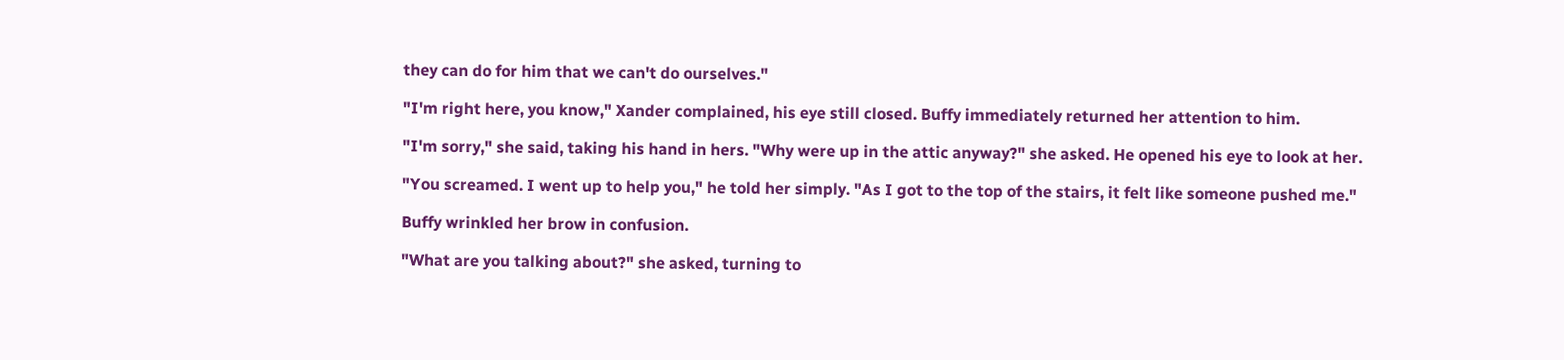they can do for him that we can't do ourselves."

"I'm right here, you know," Xander complained, his eye still closed. Buffy immediately returned her attention to him.

"I'm sorry," she said, taking his hand in hers. "Why were up in the attic anyway?" she asked. He opened his eye to look at her.

"You screamed. I went up to help you," he told her simply. "As I got to the top of the stairs, it felt like someone pushed me."

Buffy wrinkled her brow in confusion.

"What are you talking about?" she asked, turning to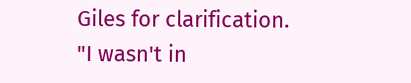Giles for clarification. "I wasn't in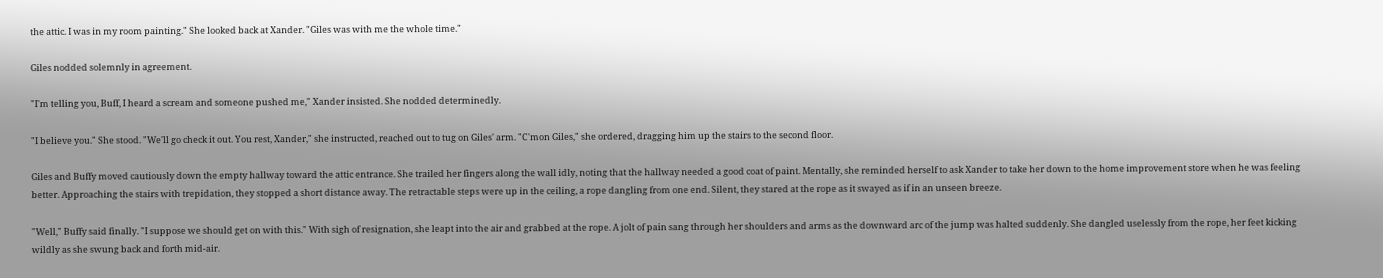the attic. I was in my room painting." She looked back at Xander. "Giles was with me the whole time."

Giles nodded solemnly in agreement.

"I'm telling you, Buff, I heard a scream and someone pushed me," Xander insisted. She nodded determinedly.

"I believe you." She stood. "We'll go check it out. You rest, Xander," she instructed, reached out to tug on Giles' arm. "C'mon Giles," she ordered, dragging him up the stairs to the second floor.

Giles and Buffy moved cautiously down the empty hallway toward the attic entrance. She trailed her fingers along the wall idly, noting that the hallway needed a good coat of paint. Mentally, she reminded herself to ask Xander to take her down to the home improvement store when he was feeling better. Approaching the stairs with trepidation, they stopped a short distance away. The retractable steps were up in the ceiling, a rope dangling from one end. Silent, they stared at the rope as it swayed as if in an unseen breeze.

"Well," Buffy said finally. "I suppose we should get on with this." With sigh of resignation, she leapt into the air and grabbed at the rope. A jolt of pain sang through her shoulders and arms as the downward arc of the jump was halted suddenly. She dangled uselessly from the rope, her feet kicking wildly as she swung back and forth mid-air.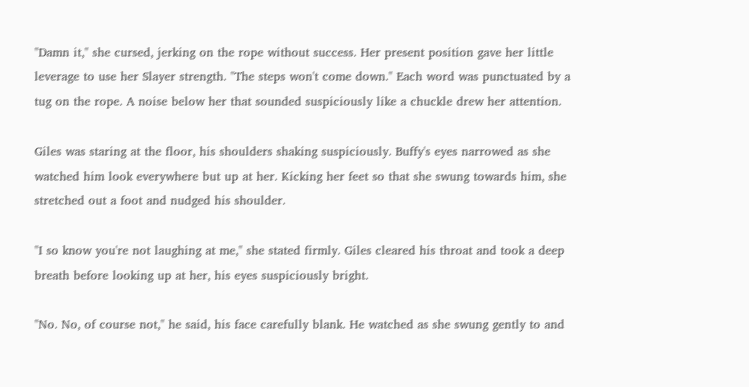"Damn it," she cursed, jerking on the rope without success. Her present position gave her little leverage to use her Slayer strength. "The steps won't come down." Each word was punctuated by a tug on the rope. A noise below her that sounded suspiciously like a chuckle drew her attention.

Giles was staring at the floor, his shoulders shaking suspiciously. Buffy's eyes narrowed as she watched him look everywhere but up at her. Kicking her feet so that she swung towards him, she stretched out a foot and nudged his shoulder.

"I so know you're not laughing at me," she stated firmly. Giles cleared his throat and took a deep breath before looking up at her, his eyes suspiciously bright.

"No. No, of course not," he said, his face carefully blank. He watched as she swung gently to and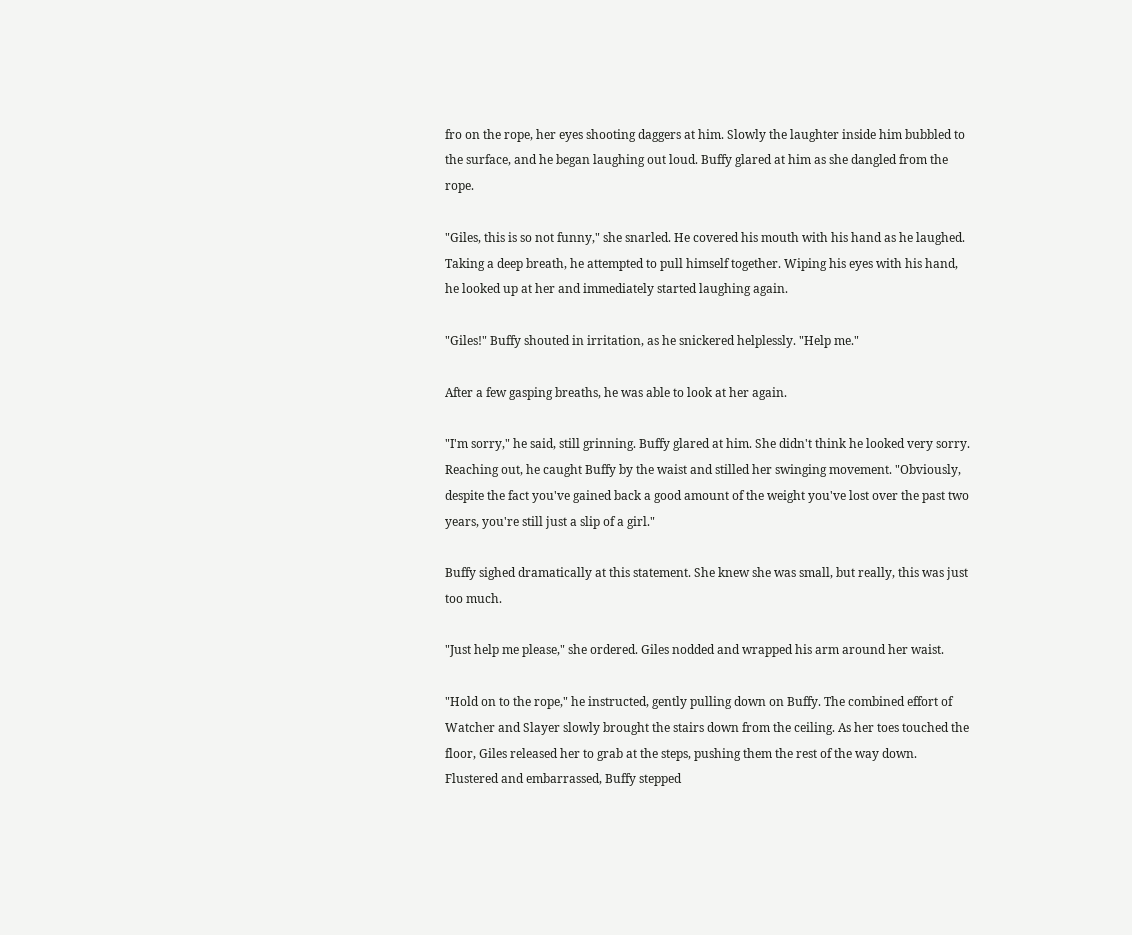fro on the rope, her eyes shooting daggers at him. Slowly the laughter inside him bubbled to the surface, and he began laughing out loud. Buffy glared at him as she dangled from the rope.

"Giles, this is so not funny," she snarled. He covered his mouth with his hand as he laughed. Taking a deep breath, he attempted to pull himself together. Wiping his eyes with his hand, he looked up at her and immediately started laughing again.

"Giles!" Buffy shouted in irritation, as he snickered helplessly. "Help me."

After a few gasping breaths, he was able to look at her again.

"I'm sorry," he said, still grinning. Buffy glared at him. She didn't think he looked very sorry. Reaching out, he caught Buffy by the waist and stilled her swinging movement. "Obviously, despite the fact you've gained back a good amount of the weight you've lost over the past two years, you're still just a slip of a girl."

Buffy sighed dramatically at this statement. She knew she was small, but really, this was just too much.

"Just help me please," she ordered. Giles nodded and wrapped his arm around her waist.

"Hold on to the rope," he instructed, gently pulling down on Buffy. The combined effort of Watcher and Slayer slowly brought the stairs down from the ceiling. As her toes touched the floor, Giles released her to grab at the steps, pushing them the rest of the way down. Flustered and embarrassed, Buffy stepped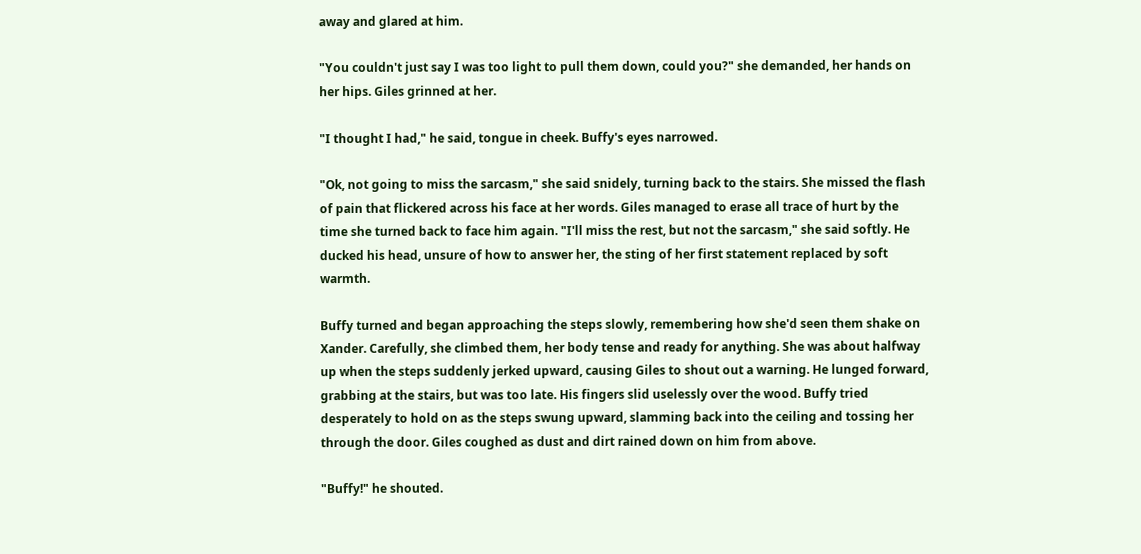away and glared at him.

"You couldn't just say I was too light to pull them down, could you?" she demanded, her hands on her hips. Giles grinned at her.

"I thought I had," he said, tongue in cheek. Buffy's eyes narrowed.

"Ok, not going to miss the sarcasm," she said snidely, turning back to the stairs. She missed the flash of pain that flickered across his face at her words. Giles managed to erase all trace of hurt by the time she turned back to face him again. "I'll miss the rest, but not the sarcasm," she said softly. He ducked his head, unsure of how to answer her, the sting of her first statement replaced by soft warmth.

Buffy turned and began approaching the steps slowly, remembering how she'd seen them shake on Xander. Carefully, she climbed them, her body tense and ready for anything. She was about halfway up when the steps suddenly jerked upward, causing Giles to shout out a warning. He lunged forward, grabbing at the stairs, but was too late. His fingers slid uselessly over the wood. Buffy tried desperately to hold on as the steps swung upward, slamming back into the ceiling and tossing her through the door. Giles coughed as dust and dirt rained down on him from above.

"Buffy!" he shouted.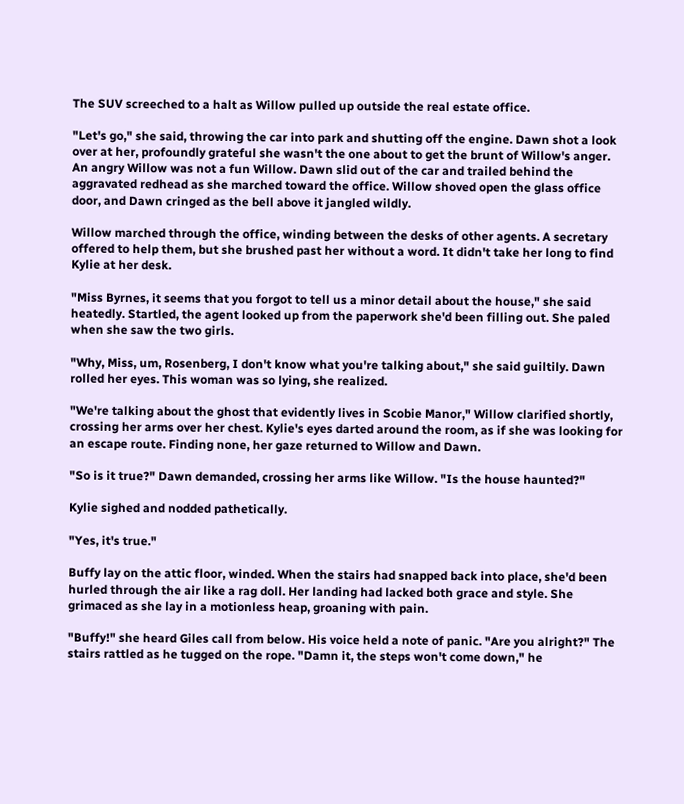The SUV screeched to a halt as Willow pulled up outside the real estate office.

"Let's go," she said, throwing the car into park and shutting off the engine. Dawn shot a look over at her, profoundly grateful she wasn't the one about to get the brunt of Willow's anger. An angry Willow was not a fun Willow. Dawn slid out of the car and trailed behind the aggravated redhead as she marched toward the office. Willow shoved open the glass office door, and Dawn cringed as the bell above it jangled wildly.

Willow marched through the office, winding between the desks of other agents. A secretary offered to help them, but she brushed past her without a word. It didn't take her long to find Kylie at her desk.

"Miss Byrnes, it seems that you forgot to tell us a minor detail about the house," she said heatedly. Startled, the agent looked up from the paperwork she'd been filling out. She paled when she saw the two girls.

"Why, Miss, um, Rosenberg, I don't know what you're talking about," she said guiltily. Dawn rolled her eyes. This woman was so lying, she realized.

"We're talking about the ghost that evidently lives in Scobie Manor," Willow clarified shortly, crossing her arms over her chest. Kylie's eyes darted around the room, as if she was looking for an escape route. Finding none, her gaze returned to Willow and Dawn.

"So is it true?" Dawn demanded, crossing her arms like Willow. "Is the house haunted?"

Kylie sighed and nodded pathetically.

"Yes, it's true."

Buffy lay on the attic floor, winded. When the stairs had snapped back into place, she'd been hurled through the air like a rag doll. Her landing had lacked both grace and style. She grimaced as she lay in a motionless heap, groaning with pain.

"Buffy!" she heard Giles call from below. His voice held a note of panic. "Are you alright?" The stairs rattled as he tugged on the rope. "Damn it, the steps won't come down," he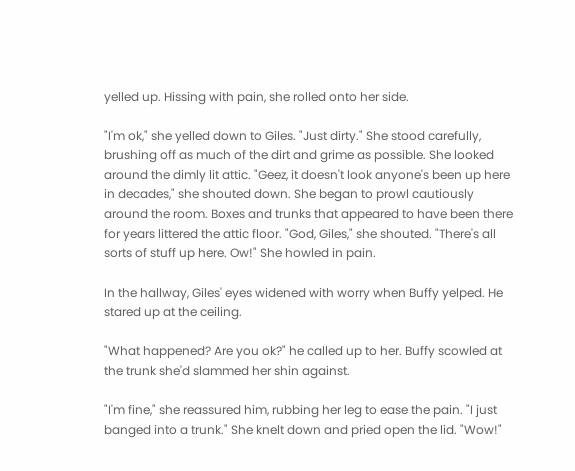yelled up. Hissing with pain, she rolled onto her side.

"I'm ok," she yelled down to Giles. "Just dirty." She stood carefully, brushing off as much of the dirt and grime as possible. She looked around the dimly lit attic. "Geez, it doesn't look anyone's been up here in decades," she shouted down. She began to prowl cautiously around the room. Boxes and trunks that appeared to have been there for years littered the attic floor. "God, Giles," she shouted. "There's all sorts of stuff up here. Ow!" She howled in pain.

In the hallway, Giles' eyes widened with worry when Buffy yelped. He stared up at the ceiling.

"What happened? Are you ok?" he called up to her. Buffy scowled at the trunk she'd slammed her shin against.

"I'm fine," she reassured him, rubbing her leg to ease the pain. "I just banged into a trunk." She knelt down and pried open the lid. "Wow!"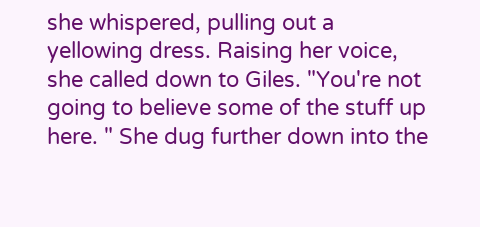she whispered, pulling out a yellowing dress. Raising her voice, she called down to Giles. "You're not going to believe some of the stuff up here. " She dug further down into the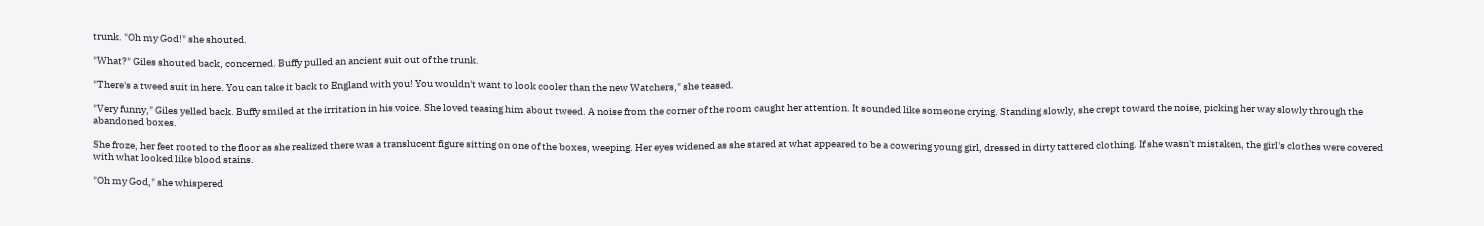trunk. "Oh my God!" she shouted.

"What?" Giles shouted back, concerned. Buffy pulled an ancient suit out of the trunk.

"There's a tweed suit in here. You can take it back to England with you! You wouldn't want to look cooler than the new Watchers," she teased.

"Very funny," Giles yelled back. Buffy smiled at the irritation in his voice. She loved teasing him about tweed. A noise from the corner of the room caught her attention. It sounded like someone crying. Standing slowly, she crept toward the noise, picking her way slowly through the abandoned boxes.

She froze, her feet rooted to the floor as she realized there was a translucent figure sitting on one of the boxes, weeping. Her eyes widened as she stared at what appeared to be a cowering young girl, dressed in dirty tattered clothing. If she wasn't mistaken, the girl's clothes were covered with what looked like blood stains.

"Oh my God," she whispered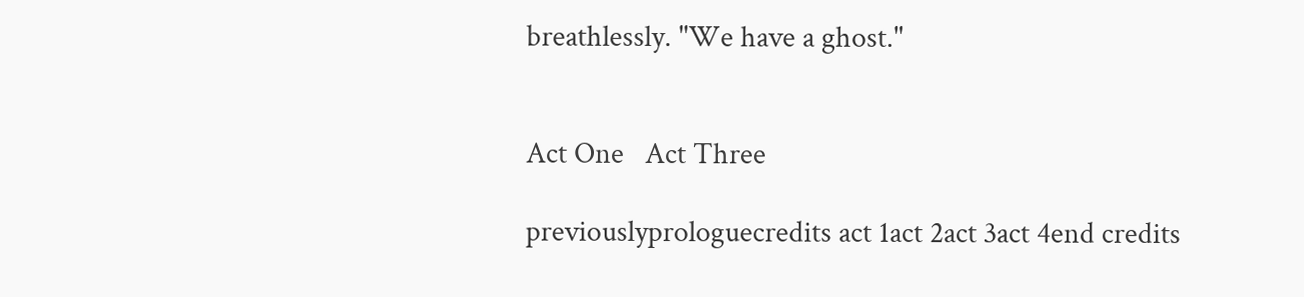breathlessly. "We have a ghost."


Act One   Act Three

previouslyprologuecredits act 1act 2act 3act 4end credits